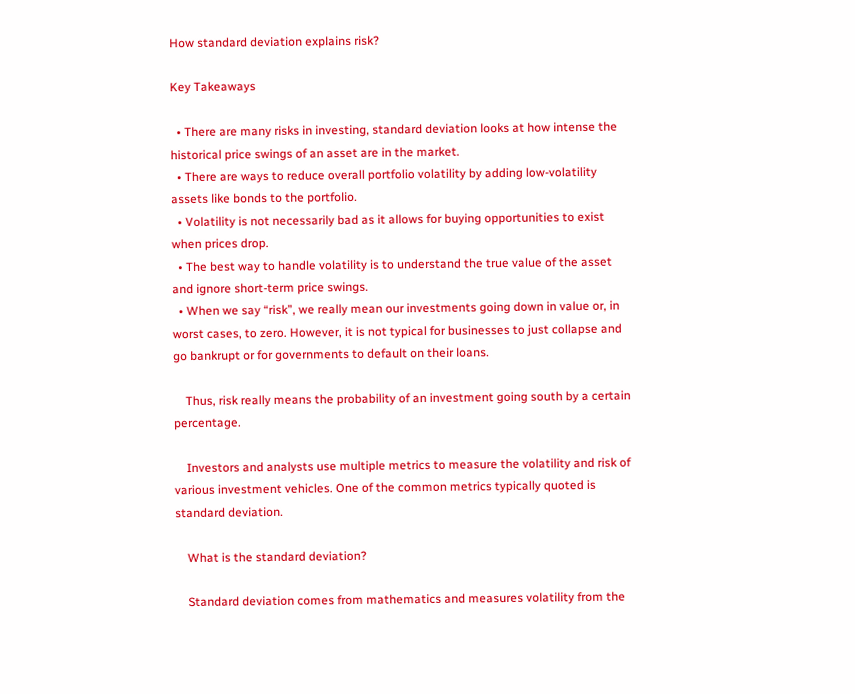How standard deviation explains risk?

Key Takeaways

  • There are many risks in investing, standard deviation looks at how intense the historical price swings of an asset are in the market.
  • There are ways to reduce overall portfolio volatility by adding low-volatility assets like bonds to the portfolio.
  • Volatility is not necessarily bad as it allows for buying opportunities to exist when prices drop.
  • The best way to handle volatility is to understand the true value of the asset and ignore short-term price swings.
  • When we say “risk”, we really mean our investments going down in value or, in worst cases, to zero. However, it is not typical for businesses to just collapse and go bankrupt or for governments to default on their loans.

    Thus, risk really means the probability of an investment going south by a certain percentage.

    Investors and analysts use multiple metrics to measure the volatility and risk of various investment vehicles. One of the common metrics typically quoted is standard deviation.

    What is the standard deviation?

    Standard deviation comes from mathematics and measures volatility from the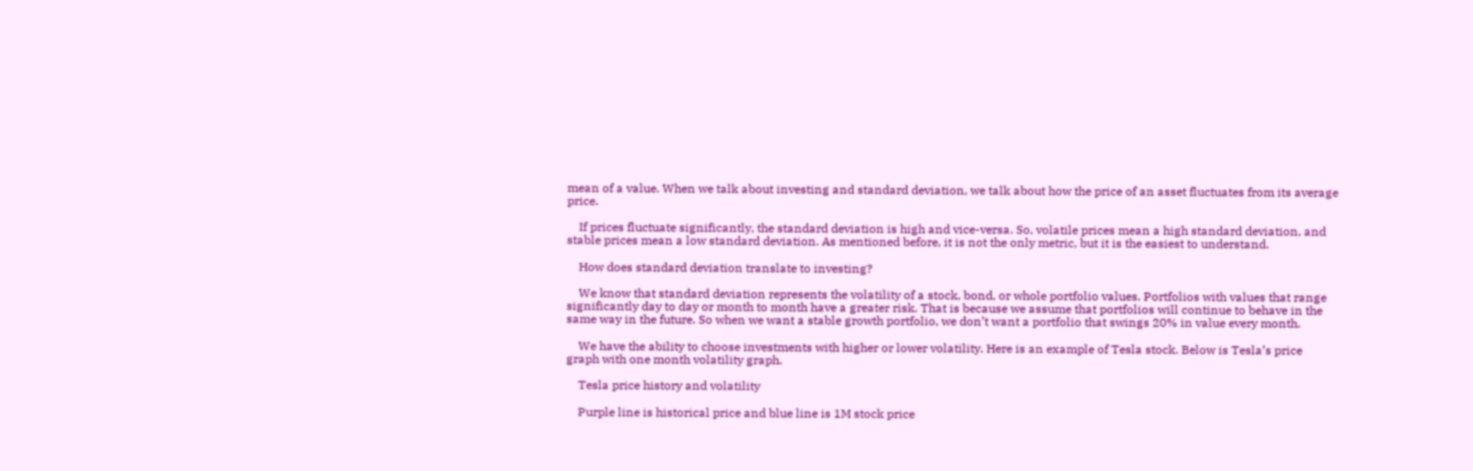mean of a value. When we talk about investing and standard deviation, we talk about how the price of an asset fluctuates from its average price.

    If prices fluctuate significantly, the standard deviation is high and vice-versa. So, volatile prices mean a high standard deviation, and stable prices mean a low standard deviation. As mentioned before, it is not the only metric, but it is the easiest to understand.

    How does standard deviation translate to investing?

    We know that standard deviation represents the volatility of a stock, bond, or whole portfolio values. Portfolios with values that range significantly day to day or month to month have a greater risk. That is because we assume that portfolios will continue to behave in the same way in the future. So when we want a stable growth portfolio, we don’t want a portfolio that swings 20% in value every month.

    We have the ability to choose investments with higher or lower volatility. Here is an example of Tesla stock. Below is Tesla’s price graph with one month volatility graph.

    Tesla price history and volatility

    Purple line is historical price and blue line is 1M stock price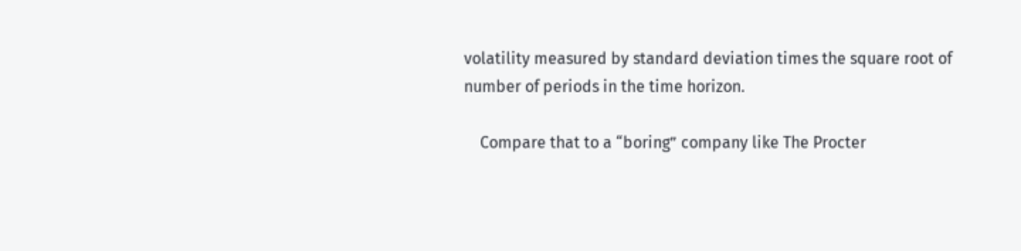volatility measured by standard deviation times the square root of number of periods in the time horizon.

    Compare that to a “boring” company like The Procter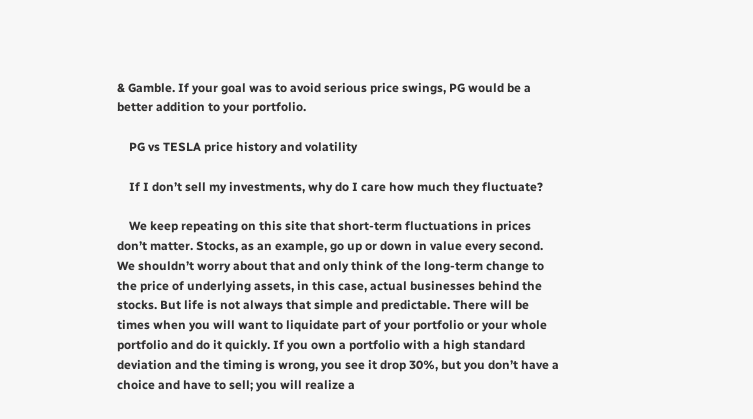& Gamble. If your goal was to avoid serious price swings, PG would be a better addition to your portfolio.

    PG vs TESLA price history and volatility

    If I don’t sell my investments, why do I care how much they fluctuate?

    We keep repeating on this site that short-term fluctuations in prices don’t matter. Stocks, as an example, go up or down in value every second. We shouldn’t worry about that and only think of the long-term change to the price of underlying assets, in this case, actual businesses behind the stocks. But life is not always that simple and predictable. There will be times when you will want to liquidate part of your portfolio or your whole portfolio and do it quickly. If you own a portfolio with a high standard deviation and the timing is wrong, you see it drop 30%, but you don’t have a choice and have to sell; you will realize a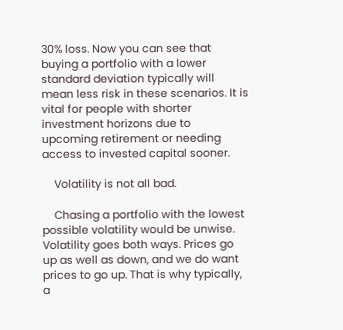30% loss. Now you can see that buying a portfolio with a lower standard deviation typically will mean less risk in these scenarios. It is vital for people with shorter investment horizons due to upcoming retirement or needing access to invested capital sooner.

    Volatility is not all bad.

    Chasing a portfolio with the lowest possible volatility would be unwise. Volatility goes both ways. Prices go up as well as down, and we do want prices to go up. That is why typically, a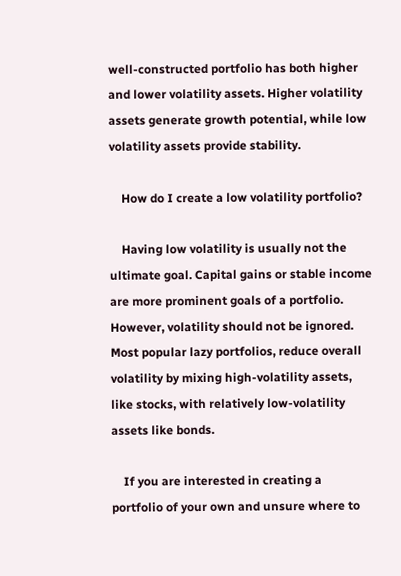well-constructed portfolio has both higher and lower volatility assets. Higher volatility assets generate growth potential, while low volatility assets provide stability.

    How do I create a low volatility portfolio?

    Having low volatility is usually not the ultimate goal. Capital gains or stable income are more prominent goals of a portfolio. However, volatility should not be ignored. Most popular lazy portfolios, reduce overall volatility by mixing high-volatility assets, like stocks, with relatively low-volatility assets like bonds.

    If you are interested in creating a portfolio of your own and unsure where to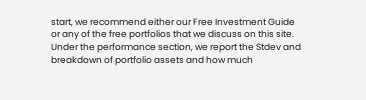start, we recommend either our Free Investment Guide or any of the free portfolios that we discuss on this site. Under the performance section, we report the Stdev and breakdown of portfolio assets and how much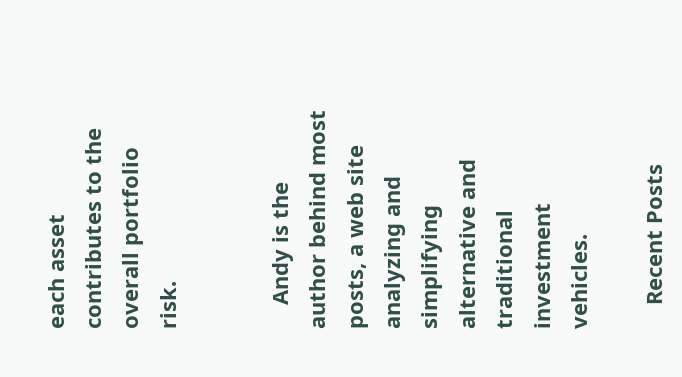each asset contributes to the overall portfolio risk.


    Andy is the author behind most posts, a web site analyzing and simplifying alternative and traditional investment vehicles.

    Recent Posts